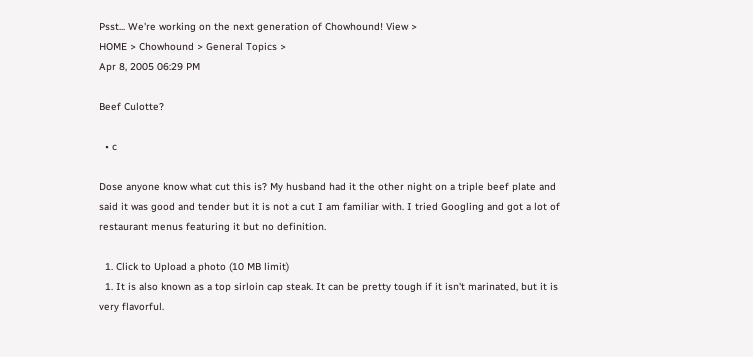Psst... We're working on the next generation of Chowhound! View >
HOME > Chowhound > General Topics >
Apr 8, 2005 06:29 PM

Beef Culotte?

  • c

Dose anyone know what cut this is? My husband had it the other night on a triple beef plate and said it was good and tender but it is not a cut I am familiar with. I tried Googling and got a lot of restaurant menus featuring it but no definition.

  1. Click to Upload a photo (10 MB limit)
  1. It is also known as a top sirloin cap steak. It can be pretty tough if it isn't marinated, but it is very flavorful.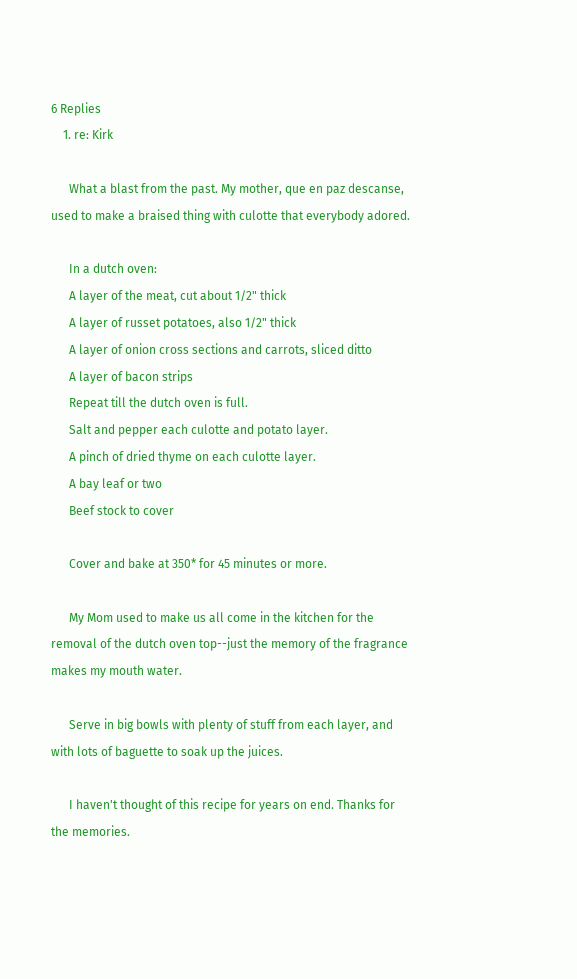6 Replies
    1. re: Kirk

      What a blast from the past. My mother, que en paz descanse, used to make a braised thing with culotte that everybody adored.

      In a dutch oven:
      A layer of the meat, cut about 1/2" thick
      A layer of russet potatoes, also 1/2" thick
      A layer of onion cross sections and carrots, sliced ditto
      A layer of bacon strips
      Repeat till the dutch oven is full.
      Salt and pepper each culotte and potato layer.
      A pinch of dried thyme on each culotte layer.
      A bay leaf or two
      Beef stock to cover

      Cover and bake at 350* for 45 minutes or more.

      My Mom used to make us all come in the kitchen for the removal of the dutch oven top--just the memory of the fragrance makes my mouth water.

      Serve in big bowls with plenty of stuff from each layer, and with lots of baguette to soak up the juices.

      I haven't thought of this recipe for years on end. Thanks for the memories.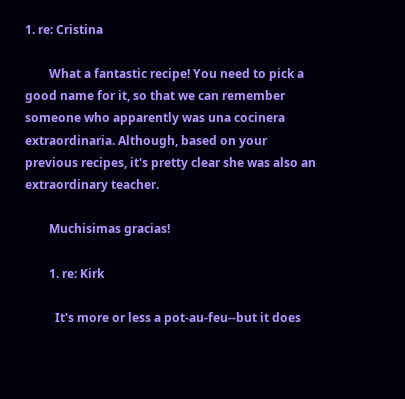1. re: Cristina

        What a fantastic recipe! You need to pick a good name for it, so that we can remember someone who apparently was una cocinera extraordinaria. Although, based on your previous recipes, it's pretty clear she was also an extraordinary teacher.

        Muchisimas gracias!

        1. re: Kirk

          It's more or less a pot-au-feu--but it does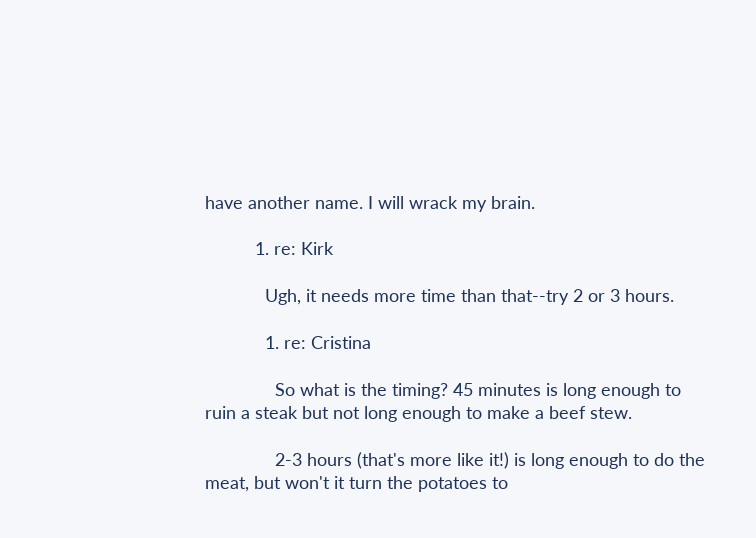have another name. I will wrack my brain.

          1. re: Kirk

            Ugh, it needs more time than that--try 2 or 3 hours.

            1. re: Cristina

              So what is the timing? 45 minutes is long enough to ruin a steak but not long enough to make a beef stew.

              2-3 hours (that's more like it!) is long enough to do the meat, but won't it turn the potatoes to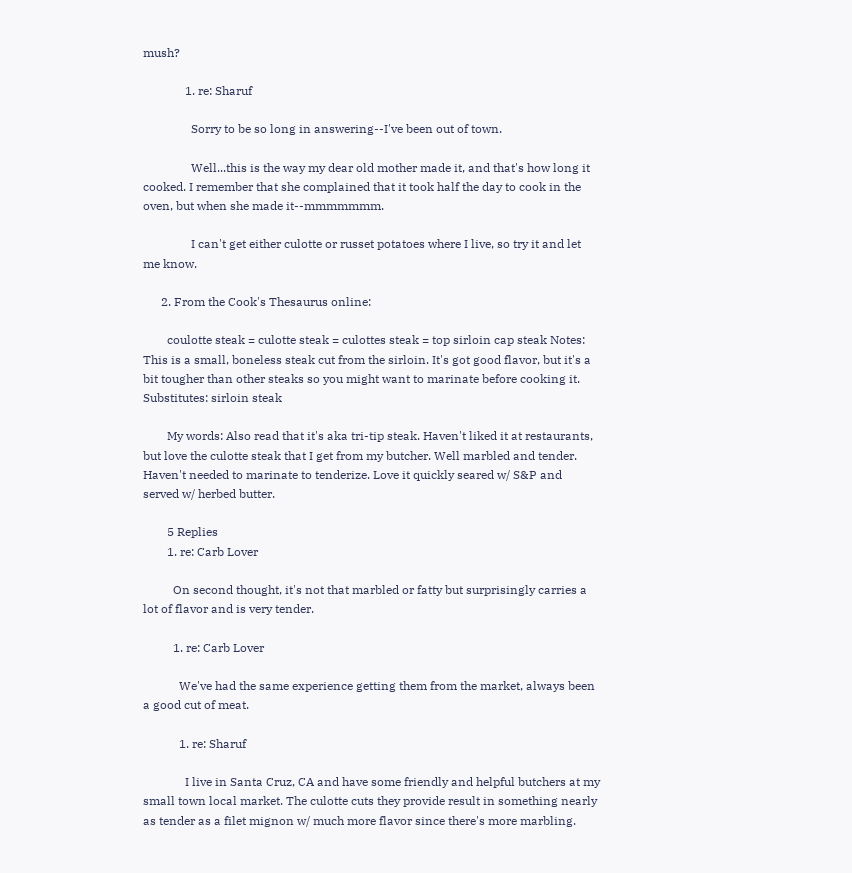mush?

              1. re: Sharuf

                Sorry to be so long in answering--I've been out of town.

                Well...this is the way my dear old mother made it, and that's how long it cooked. I remember that she complained that it took half the day to cook in the oven, but when she made it--mmmmmmm.

                I can't get either culotte or russet potatoes where I live, so try it and let me know.

      2. From the Cook's Thesaurus online:

        coulotte steak = culotte steak = culottes steak = top sirloin cap steak Notes: This is a small, boneless steak cut from the sirloin. It's got good flavor, but it's a bit tougher than other steaks so you might want to marinate before cooking it. Substitutes: sirloin steak

        My words: Also read that it's aka tri-tip steak. Haven't liked it at restaurants, but love the culotte steak that I get from my butcher. Well marbled and tender. Haven't needed to marinate to tenderize. Love it quickly seared w/ S&P and served w/ herbed butter.

        5 Replies
        1. re: Carb Lover

          On second thought, it's not that marbled or fatty but surprisingly carries a lot of flavor and is very tender.

          1. re: Carb Lover

            We've had the same experience getting them from the market, always been a good cut of meat.

            1. re: Sharuf

              I live in Santa Cruz, CA and have some friendly and helpful butchers at my small town local market. The culotte cuts they provide result in something nearly as tender as a filet mignon w/ much more flavor since there's more marbling.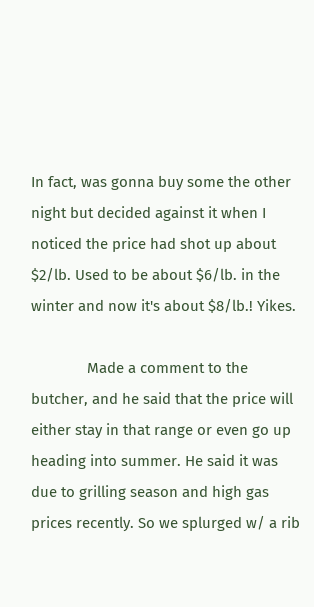In fact, was gonna buy some the other night but decided against it when I noticed the price had shot up about $2/lb. Used to be about $6/lb. in the winter and now it's about $8/lb.! Yikes.

              Made a comment to the butcher, and he said that the price will either stay in that range or even go up heading into summer. He said it was due to grilling season and high gas prices recently. So we splurged w/ a rib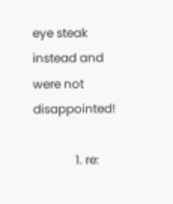eye steak instead and were not disappointed!

              1. re: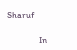Sharuf

                In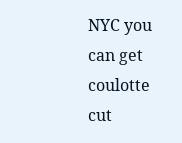NYC you can get coulotte cut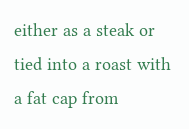either as a steak or tied into a roast with a fat cap from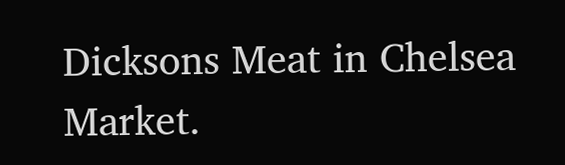Dicksons Meat in Chelsea Market.